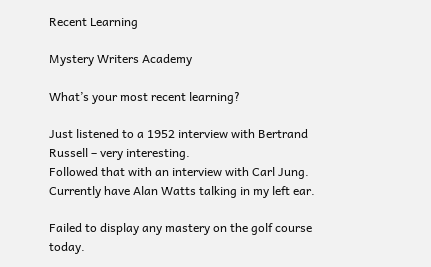Recent Learning

Mystery Writers Academy

What’s your most recent learning?

Just listened to a 1952 interview with Bertrand Russell – very interesting.
Followed that with an interview with Carl Jung.
Currently have Alan Watts talking in my left ear.

Failed to display any mastery on the golf course today.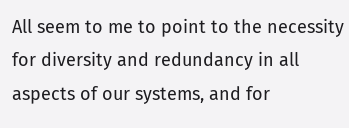All seem to me to point to the necessity for diversity and redundancy in all aspects of our systems, and for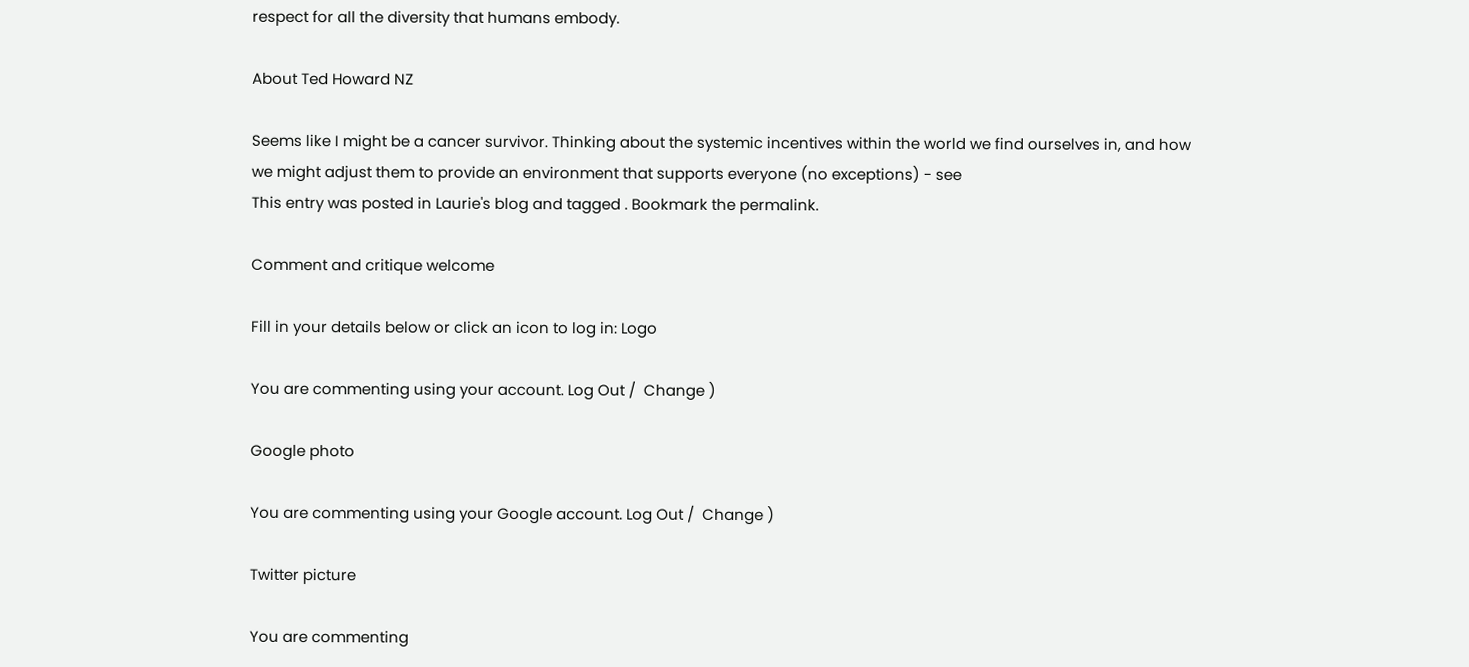respect for all the diversity that humans embody.

About Ted Howard NZ

Seems like I might be a cancer survivor. Thinking about the systemic incentives within the world we find ourselves in, and how we might adjust them to provide an environment that supports everyone (no exceptions) - see
This entry was posted in Laurie's blog and tagged . Bookmark the permalink.

Comment and critique welcome

Fill in your details below or click an icon to log in: Logo

You are commenting using your account. Log Out /  Change )

Google photo

You are commenting using your Google account. Log Out /  Change )

Twitter picture

You are commenting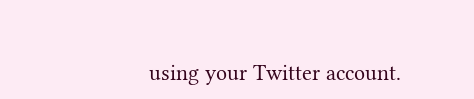using your Twitter account.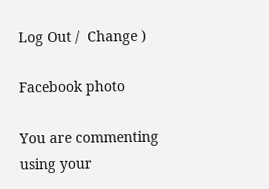Log Out /  Change )

Facebook photo

You are commenting using your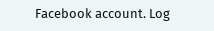Facebook account. Log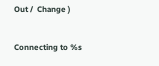Out /  Change )

Connecting to %s